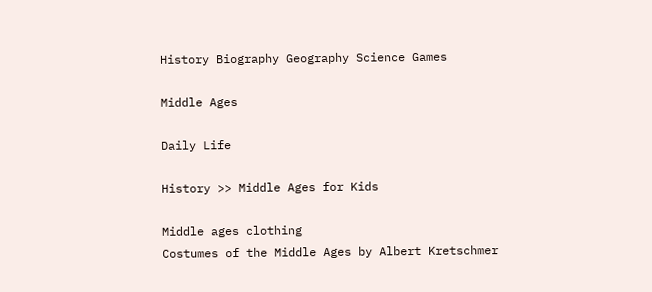History Biography Geography Science Games

Middle Ages

Daily Life

History >> Middle Ages for Kids

Middle ages clothing
Costumes of the Middle Ages by Albert Kretschmer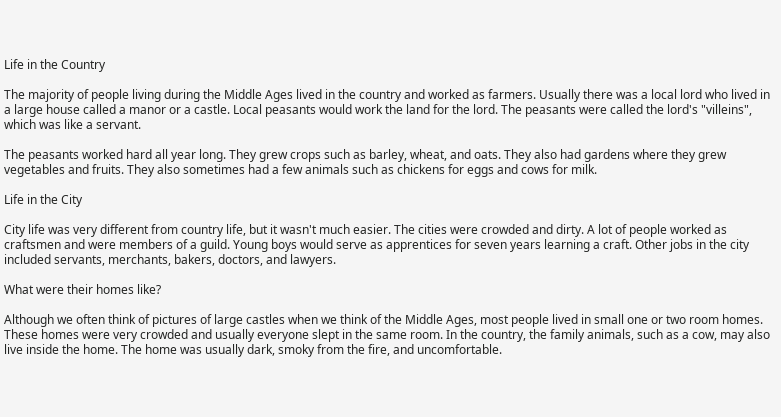Life in the Country

The majority of people living during the Middle Ages lived in the country and worked as farmers. Usually there was a local lord who lived in a large house called a manor or a castle. Local peasants would work the land for the lord. The peasants were called the lord's "villeins", which was like a servant.

The peasants worked hard all year long. They grew crops such as barley, wheat, and oats. They also had gardens where they grew vegetables and fruits. They also sometimes had a few animals such as chickens for eggs and cows for milk.

Life in the City

City life was very different from country life, but it wasn't much easier. The cities were crowded and dirty. A lot of people worked as craftsmen and were members of a guild. Young boys would serve as apprentices for seven years learning a craft. Other jobs in the city included servants, merchants, bakers, doctors, and lawyers.

What were their homes like?

Although we often think of pictures of large castles when we think of the Middle Ages, most people lived in small one or two room homes. These homes were very crowded and usually everyone slept in the same room. In the country, the family animals, such as a cow, may also live inside the home. The home was usually dark, smoky from the fire, and uncomfortable.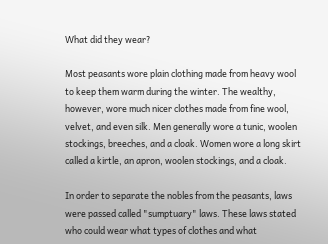What did they wear?

Most peasants wore plain clothing made from heavy wool to keep them warm during the winter. The wealthy, however, wore much nicer clothes made from fine wool, velvet, and even silk. Men generally wore a tunic, woolen stockings, breeches, and a cloak. Women wore a long skirt called a kirtle, an apron, woolen stockings, and a cloak.

In order to separate the nobles from the peasants, laws were passed called "sumptuary" laws. These laws stated who could wear what types of clothes and what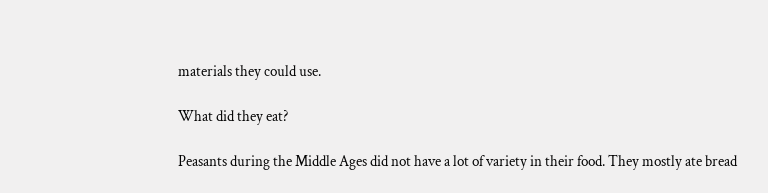materials they could use.

What did they eat?

Peasants during the Middle Ages did not have a lot of variety in their food. They mostly ate bread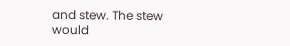and stew. The stew would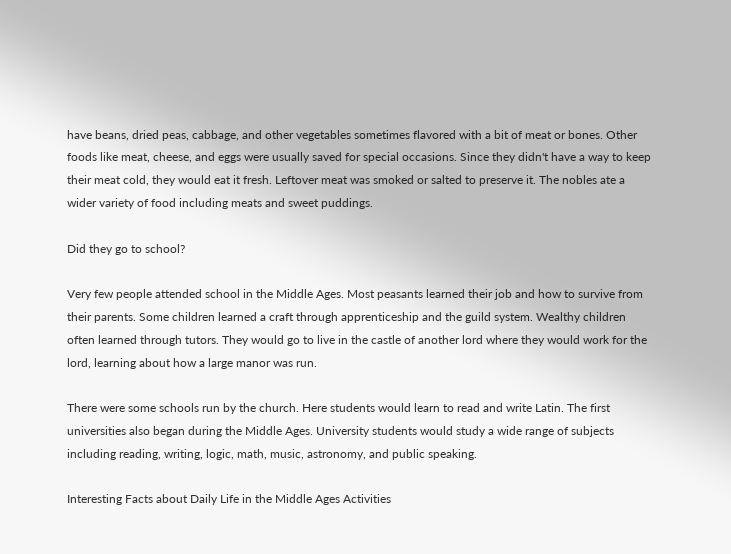have beans, dried peas, cabbage, and other vegetables sometimes flavored with a bit of meat or bones. Other foods like meat, cheese, and eggs were usually saved for special occasions. Since they didn't have a way to keep their meat cold, they would eat it fresh. Leftover meat was smoked or salted to preserve it. The nobles ate a wider variety of food including meats and sweet puddings.

Did they go to school?

Very few people attended school in the Middle Ages. Most peasants learned their job and how to survive from their parents. Some children learned a craft through apprenticeship and the guild system. Wealthy children often learned through tutors. They would go to live in the castle of another lord where they would work for the lord, learning about how a large manor was run.

There were some schools run by the church. Here students would learn to read and write Latin. The first universities also began during the Middle Ages. University students would study a wide range of subjects including reading, writing, logic, math, music, astronomy, and public speaking.

Interesting Facts about Daily Life in the Middle Ages Activities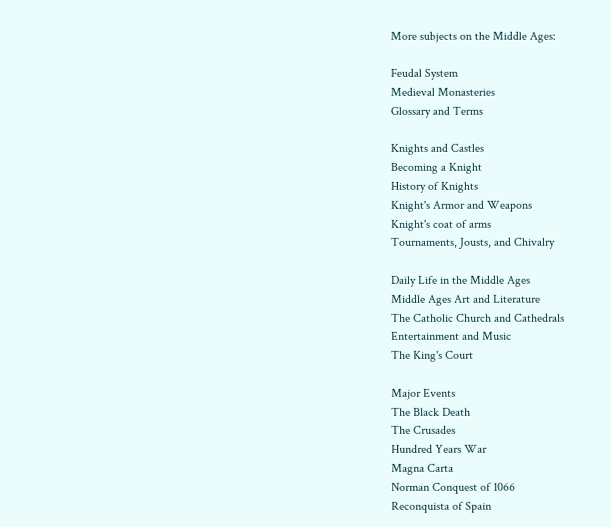More subjects on the Middle Ages:

Feudal System
Medieval Monasteries
Glossary and Terms

Knights and Castles
Becoming a Knight
History of Knights
Knight's Armor and Weapons
Knight's coat of arms
Tournaments, Jousts, and Chivalry

Daily Life in the Middle Ages
Middle Ages Art and Literature
The Catholic Church and Cathedrals
Entertainment and Music
The King's Court

Major Events
The Black Death
The Crusades
Hundred Years War
Magna Carta
Norman Conquest of 1066
Reconquista of Spain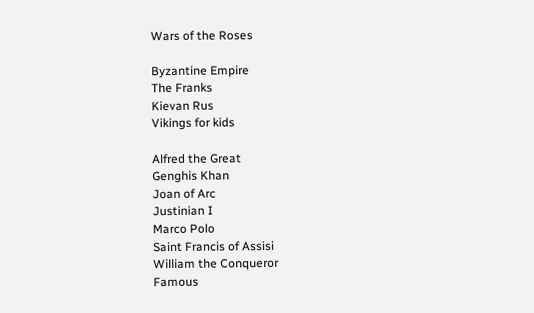Wars of the Roses

Byzantine Empire
The Franks
Kievan Rus
Vikings for kids

Alfred the Great
Genghis Khan
Joan of Arc
Justinian I
Marco Polo
Saint Francis of Assisi
William the Conqueror
Famous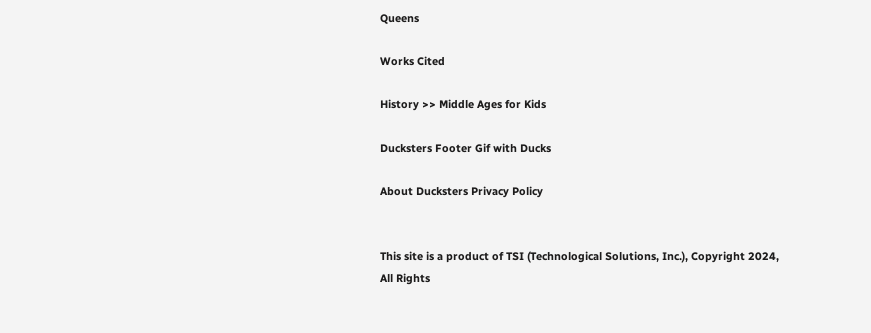Queens

Works Cited

History >> Middle Ages for Kids

Ducksters Footer Gif with Ducks

About Ducksters Privacy Policy


This site is a product of TSI (Technological Solutions, Inc.), Copyright 2024, All Rights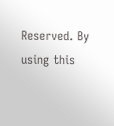Reserved. By using this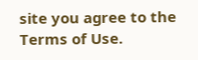site you agree to the Terms of Use.